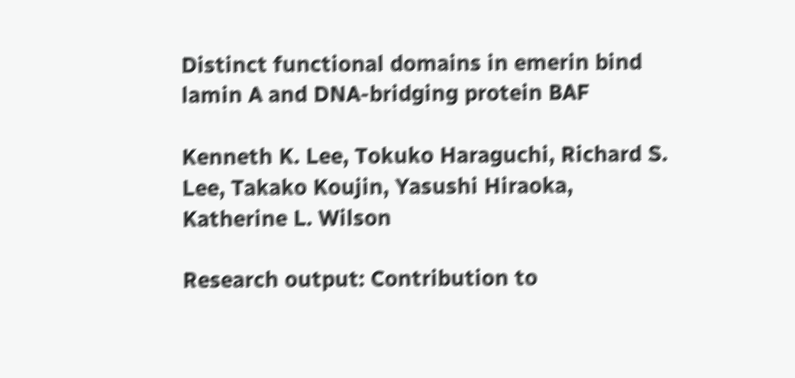Distinct functional domains in emerin bind lamin A and DNA-bridging protein BAF

Kenneth K. Lee, Tokuko Haraguchi, Richard S. Lee, Takako Koujin, Yasushi Hiraoka, Katherine L. Wilson

Research output: Contribution to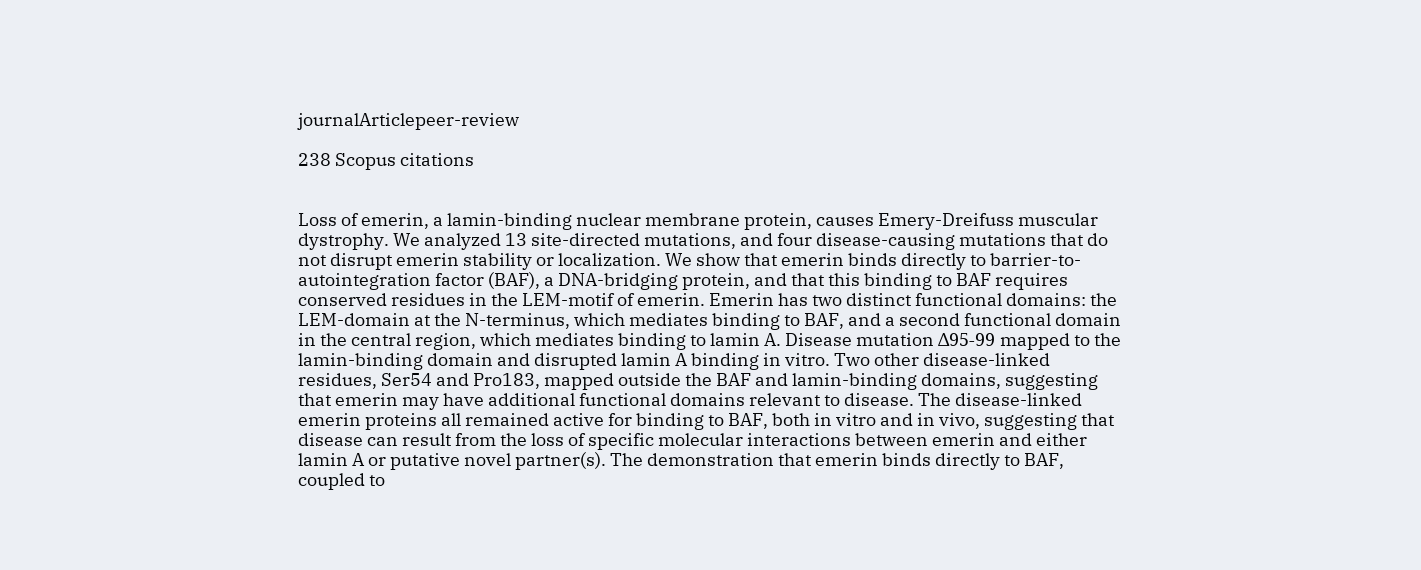journalArticlepeer-review

238 Scopus citations


Loss of emerin, a lamin-binding nuclear membrane protein, causes Emery-Dreifuss muscular dystrophy. We analyzed 13 site-directed mutations, and four disease-causing mutations that do not disrupt emerin stability or localization. We show that emerin binds directly to barrier-to-autointegration factor (BAF), a DNA-bridging protein, and that this binding to BAF requires conserved residues in the LEM-motif of emerin. Emerin has two distinct functional domains: the LEM-domain at the N-terminus, which mediates binding to BAF, and a second functional domain in the central region, which mediates binding to lamin A. Disease mutation Δ95-99 mapped to the lamin-binding domain and disrupted lamin A binding in vitro. Two other disease-linked residues, Ser54 and Pro183, mapped outside the BAF and lamin-binding domains, suggesting that emerin may have additional functional domains relevant to disease. The disease-linked emerin proteins all remained active for binding to BAF, both in vitro and in vivo, suggesting that disease can result from the loss of specific molecular interactions between emerin and either lamin A or putative novel partner(s). The demonstration that emerin binds directly to BAF, coupled to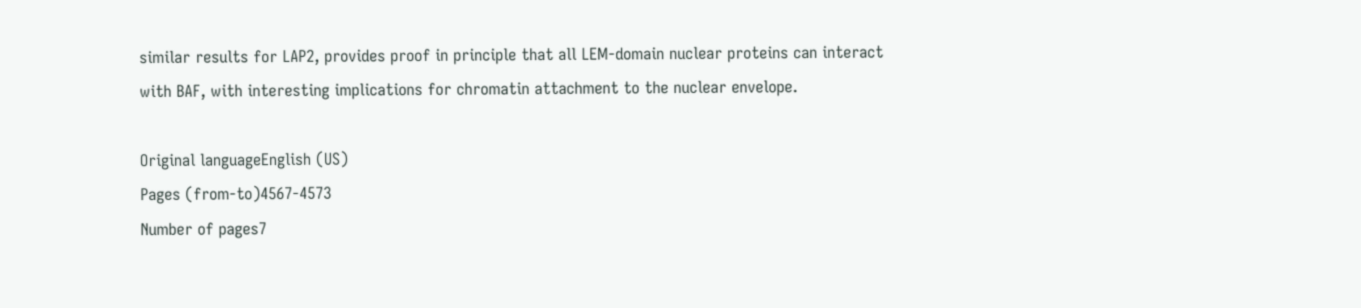similar results for LAP2, provides proof in principle that all LEM-domain nuclear proteins can interact with BAF, with interesting implications for chromatin attachment to the nuclear envelope.

Original languageEnglish (US)
Pages (from-to)4567-4573
Number of pages7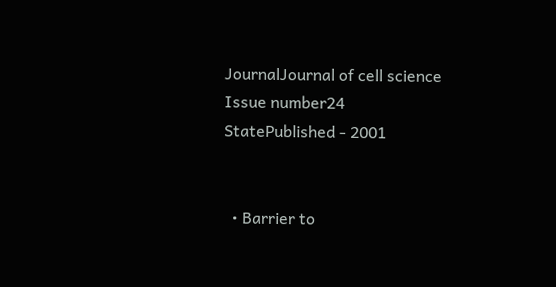JournalJournal of cell science
Issue number24
StatePublished - 2001


  • Barrier to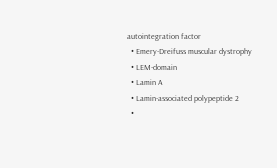autointegration factor
  • Emery-Dreifuss muscular dystrophy
  • LEM-domain
  • Lamin A
  • Lamin-associated polypeptide 2
  •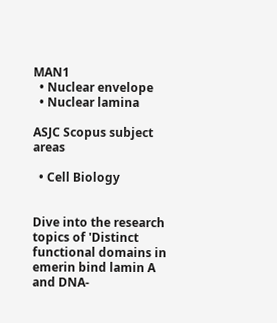MAN1
  • Nuclear envelope
  • Nuclear lamina

ASJC Scopus subject areas

  • Cell Biology


Dive into the research topics of 'Distinct functional domains in emerin bind lamin A and DNA-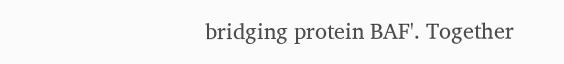bridging protein BAF'. Together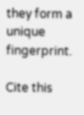they form a unique fingerprint.

Cite this